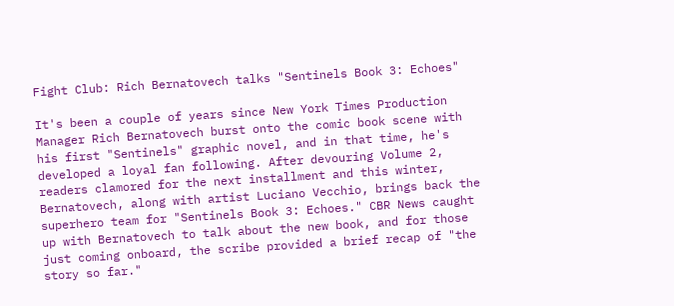Fight Club: Rich Bernatovech talks "Sentinels Book 3: Echoes"

It's been a couple of years since New York Times Production Manager Rich Bernatovech burst onto the comic book scene with his first "Sentinels" graphic novel, and in that time, he's developed a loyal fan following. After devouring Volume 2, readers clamored for the next installment and this winter, Bernatovech, along with artist Luciano Vecchio, brings back the superhero team for "Sentinels Book 3: Echoes." CBR News caught up with Bernatovech to talk about the new book, and for those just coming onboard, the scribe provided a brief recap of "the story so far."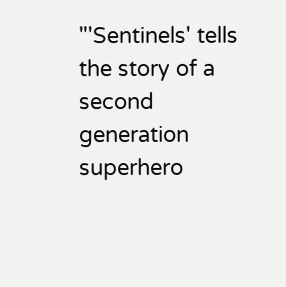"'Sentinels' tells the story of a second generation superhero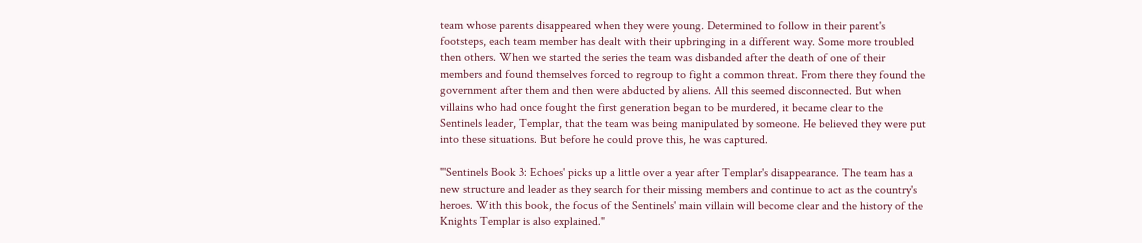team whose parents disappeared when they were young. Determined to follow in their parent's footsteps, each team member has dealt with their upbringing in a different way. Some more troubled then others. When we started the series the team was disbanded after the death of one of their members and found themselves forced to regroup to fight a common threat. From there they found the government after them and then were abducted by aliens. All this seemed disconnected. But when villains who had once fought the first generation began to be murdered, it became clear to the Sentinels leader, Templar, that the team was being manipulated by someone. He believed they were put into these situations. But before he could prove this, he was captured.

"'Sentinels Book 3: Echoes' picks up a little over a year after Templar's disappearance. The team has a new structure and leader as they search for their missing members and continue to act as the country's heroes. With this book, the focus of the Sentinels' main villain will become clear and the history of the Knights Templar is also explained."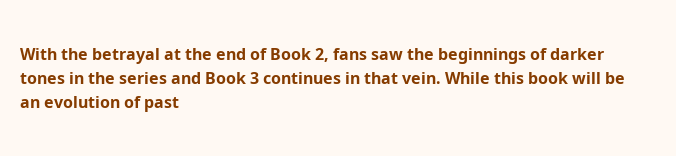With the betrayal at the end of Book 2, fans saw the beginnings of darker tones in the series and Book 3 continues in that vein. While this book will be an evolution of past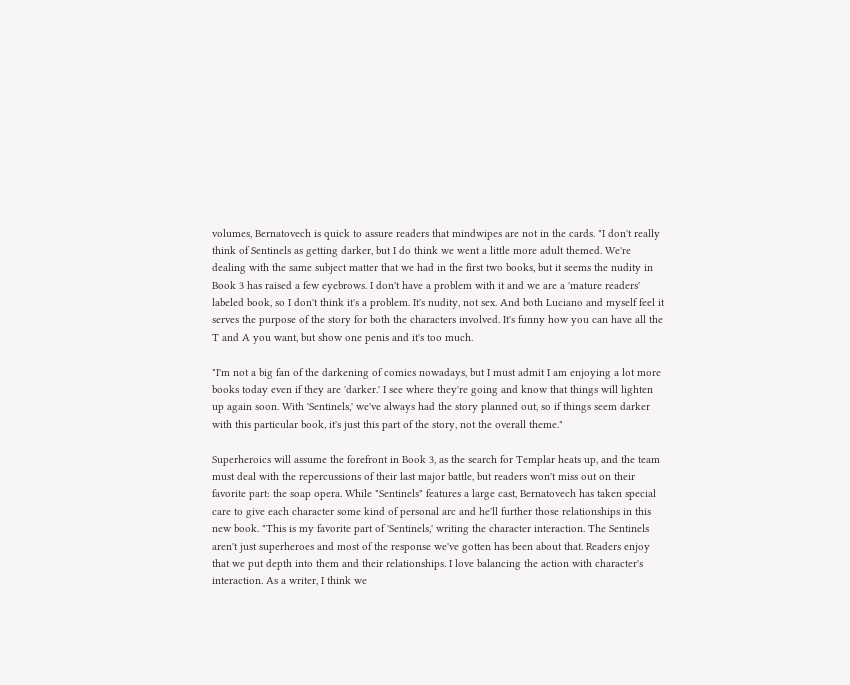volumes, Bernatovech is quick to assure readers that mindwipes are not in the cards. "I don't really think of Sentinels as getting darker, but I do think we went a little more adult themed. We're dealing with the same subject matter that we had in the first two books, but it seems the nudity in Book 3 has raised a few eyebrows. I don't have a problem with it and we are a 'mature readers' labeled book, so I don't think it's a problem. It's nudity, not sex. And both Luciano and myself feel it serves the purpose of the story for both the characters involved. It's funny how you can have all the T and A you want, but show one penis and it's too much.

"I'm not a big fan of the darkening of comics nowadays, but I must admit I am enjoying a lot more books today even if they are 'darker.' I see where they're going and know that things will lighten up again soon. With 'Sentinels,' we've always had the story planned out, so if things seem darker with this particular book, it's just this part of the story, not the overall theme."

Superheroics will assume the forefront in Book 3, as the search for Templar heats up, and the team must deal with the repercussions of their last major battle, but readers won't miss out on their favorite part: the soap opera. While "Sentinels" features a large cast, Bernatovech has taken special care to give each character some kind of personal arc and he'll further those relationships in this new book. "This is my favorite part of 'Sentinels,' writing the character interaction. The Sentinels aren't just superheroes and most of the response we've gotten has been about that. Readers enjoy that we put depth into them and their relationships. I love balancing the action with character's interaction. As a writer, I think we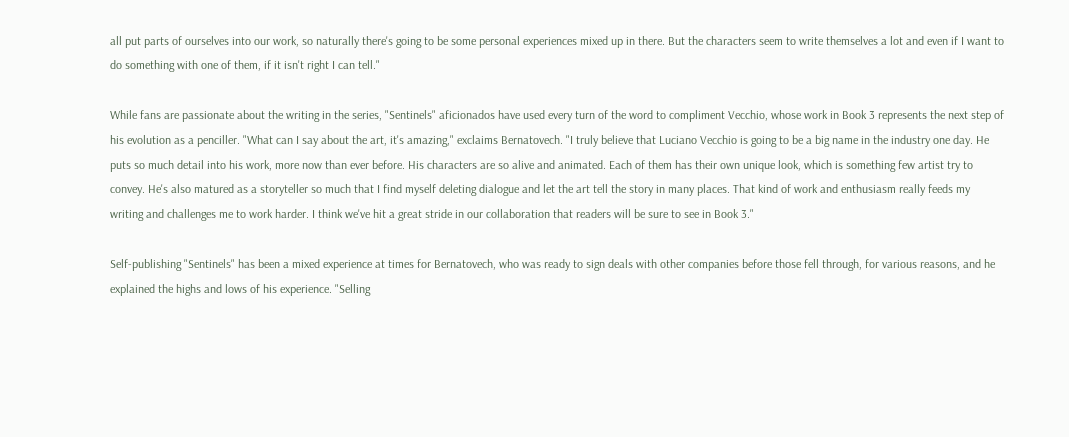all put parts of ourselves into our work, so naturally there's going to be some personal experiences mixed up in there. But the characters seem to write themselves a lot and even if I want to do something with one of them, if it isn't right I can tell."

While fans are passionate about the writing in the series, "Sentinels" aficionados have used every turn of the word to compliment Vecchio, whose work in Book 3 represents the next step of his evolution as a penciller. "What can I say about the art, it's amazing," exclaims Bernatovech. "I truly believe that Luciano Vecchio is going to be a big name in the industry one day. He puts so much detail into his work, more now than ever before. His characters are so alive and animated. Each of them has their own unique look, which is something few artist try to convey. He's also matured as a storyteller so much that I find myself deleting dialogue and let the art tell the story in many places. That kind of work and enthusiasm really feeds my writing and challenges me to work harder. I think we've hit a great stride in our collaboration that readers will be sure to see in Book 3."

Self-publishing "Sentinels" has been a mixed experience at times for Bernatovech, who was ready to sign deals with other companies before those fell through, for various reasons, and he explained the highs and lows of his experience. "Selling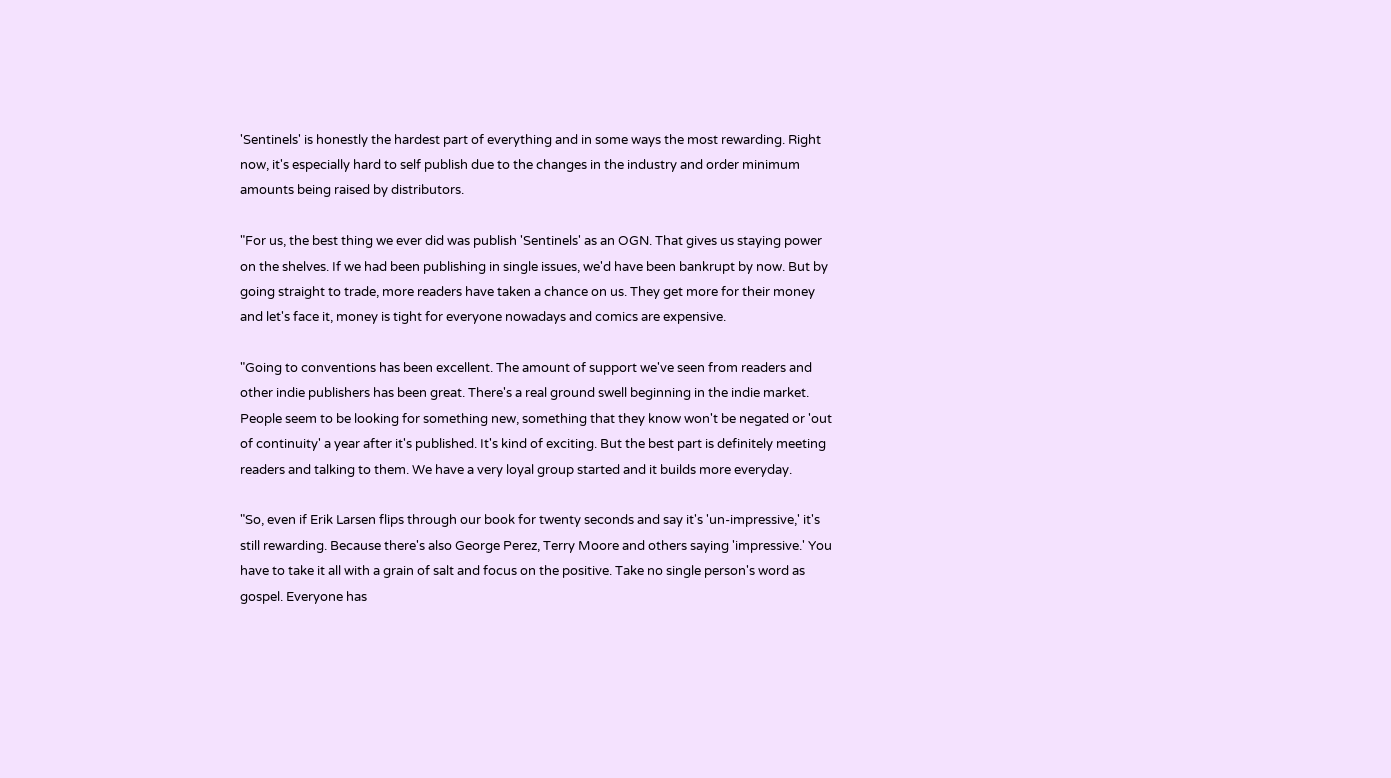'Sentinels' is honestly the hardest part of everything and in some ways the most rewarding. Right now, it's especially hard to self publish due to the changes in the industry and order minimum amounts being raised by distributors.

"For us, the best thing we ever did was publish 'Sentinels' as an OGN. That gives us staying power on the shelves. If we had been publishing in single issues, we'd have been bankrupt by now. But by going straight to trade, more readers have taken a chance on us. They get more for their money and let's face it, money is tight for everyone nowadays and comics are expensive.

"Going to conventions has been excellent. The amount of support we've seen from readers and other indie publishers has been great. There's a real ground swell beginning in the indie market. People seem to be looking for something new, something that they know won't be negated or 'out of continuity' a year after it's published. It's kind of exciting. But the best part is definitely meeting readers and talking to them. We have a very loyal group started and it builds more everyday.

"So, even if Erik Larsen flips through our book for twenty seconds and say it's 'un-impressive,' it's still rewarding. Because there's also George Perez, Terry Moore and others saying 'impressive.' You have to take it all with a grain of salt and focus on the positive. Take no single person's word as gospel. Everyone has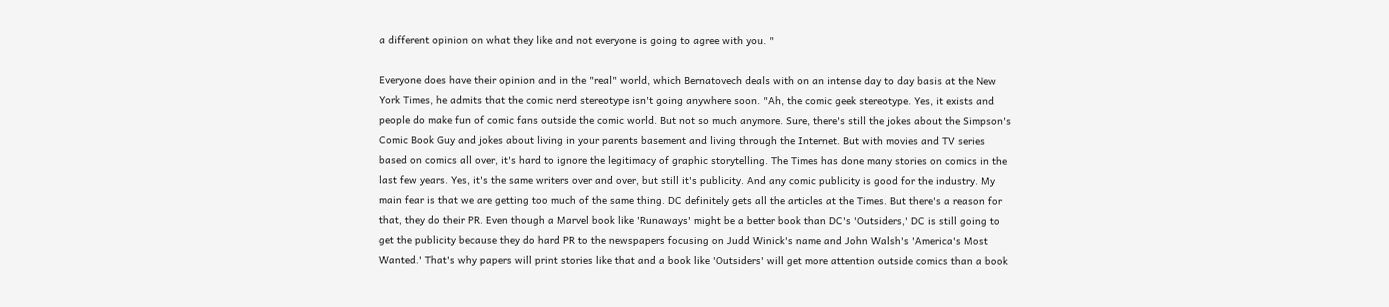a different opinion on what they like and not everyone is going to agree with you. "

Everyone does have their opinion and in the "real" world, which Bernatovech deals with on an intense day to day basis at the New York Times, he admits that the comic nerd stereotype isn't going anywhere soon. "Ah, the comic geek stereotype. Yes, it exists and people do make fun of comic fans outside the comic world. But not so much anymore. Sure, there's still the jokes about the Simpson's Comic Book Guy and jokes about living in your parents basement and living through the Internet. But with movies and TV series based on comics all over, it's hard to ignore the legitimacy of graphic storytelling. The Times has done many stories on comics in the last few years. Yes, it's the same writers over and over, but still it's publicity. And any comic publicity is good for the industry. My main fear is that we are getting too much of the same thing. DC definitely gets all the articles at the Times. But there's a reason for that, they do their PR. Even though a Marvel book like 'Runaways' might be a better book than DC's 'Outsiders,' DC is still going to get the publicity because they do hard PR to the newspapers focusing on Judd Winick's name and John Walsh's 'America's Most Wanted.' That's why papers will print stories like that and a book like 'Outsiders' will get more attention outside comics than a book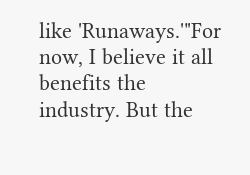like 'Runaways.'"For now, I believe it all benefits the industry. But the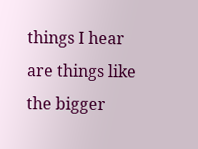things I hear are things like the bigger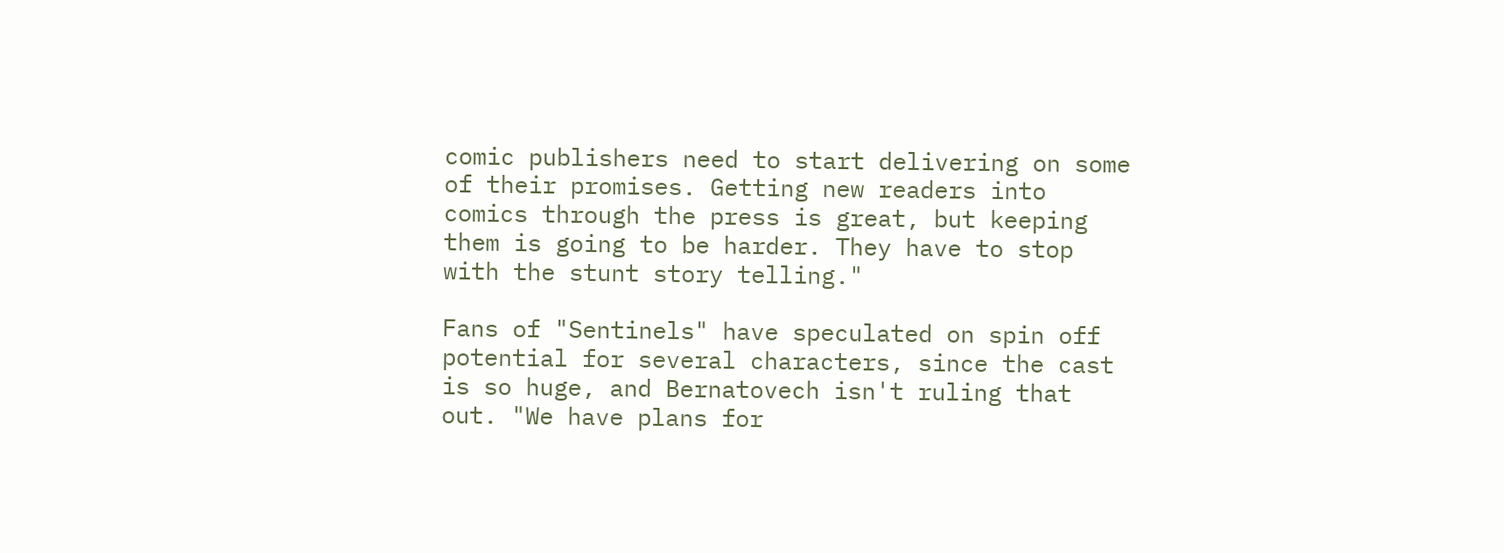comic publishers need to start delivering on some of their promises. Getting new readers into comics through the press is great, but keeping them is going to be harder. They have to stop with the stunt story telling."

Fans of "Sentinels" have speculated on spin off potential for several characters, since the cast is so huge, and Bernatovech isn't ruling that out. "We have plans for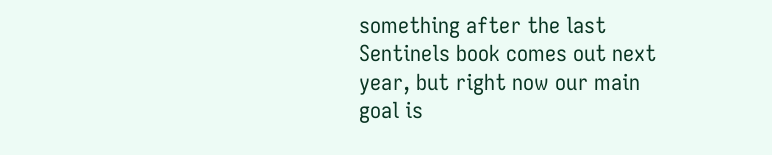something after the last Sentinels book comes out next year, but right now our main goal is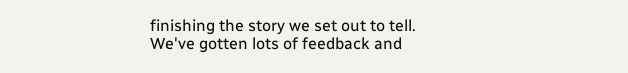finishing the story we set out to tell. We've gotten lots of feedback and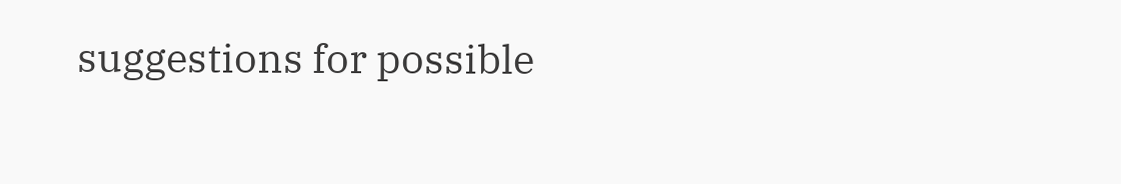suggestions for possible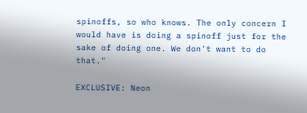spinoffs, so who knows. The only concern I would have is doing a spinoff just for the sake of doing one. We don't want to do that."

EXCLUSIVE: Neon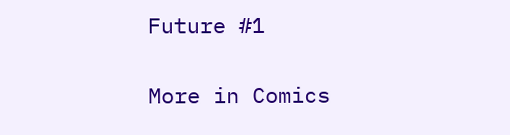Future #1

More in Comics